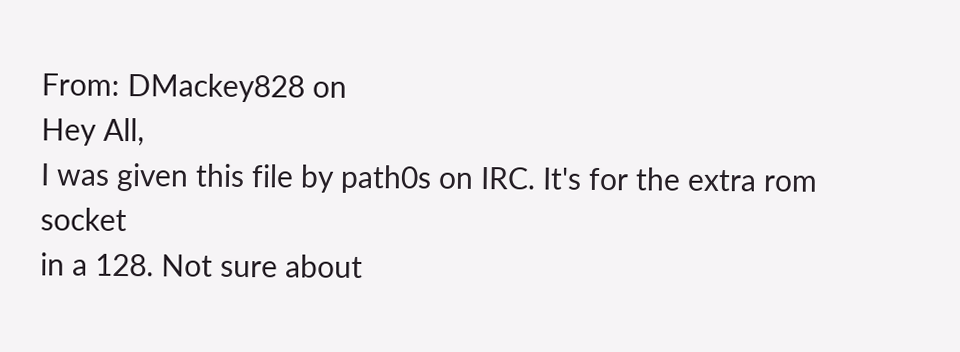From: DMackey828 on
Hey All,
I was given this file by path0s on IRC. It's for the extra rom socket
in a 128. Not sure about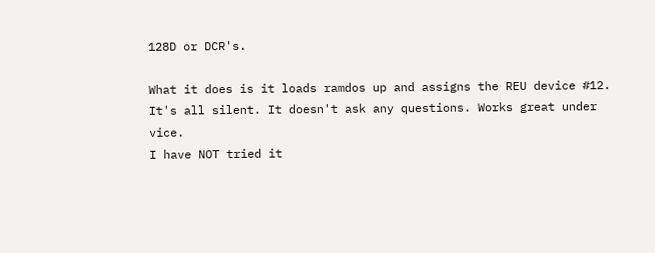128D or DCR's.

What it does is it loads ramdos up and assigns the REU device #12.
It's all silent. It doesn't ask any questions. Works great under vice.
I have NOT tried it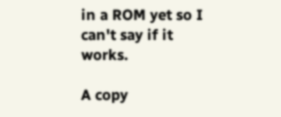in a ROM yet so I can't say if it works.

A copy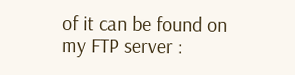of it can be found on my FTP server :